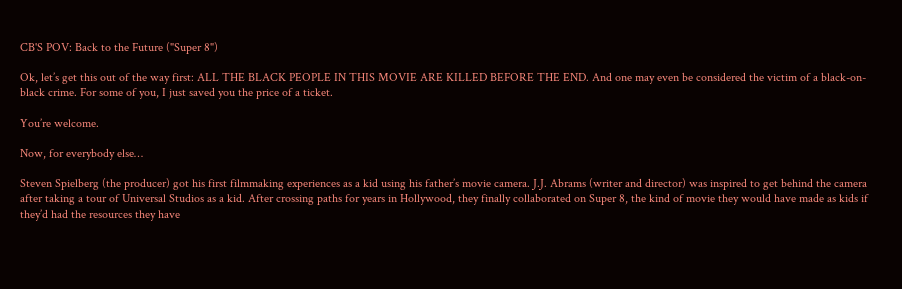CB'S POV: Back to the Future ("Super 8")

Ok, let’s get this out of the way first: ALL THE BLACK PEOPLE IN THIS MOVIE ARE KILLED BEFORE THE END. And one may even be considered the victim of a black-on-black crime. For some of you, I just saved you the price of a ticket.

You’re welcome.

Now, for everybody else…

Steven Spielberg (the producer) got his first filmmaking experiences as a kid using his father’s movie camera. J.J. Abrams (writer and director) was inspired to get behind the camera after taking a tour of Universal Studios as a kid. After crossing paths for years in Hollywood, they finally collaborated on Super 8, the kind of movie they would have made as kids if they’d had the resources they have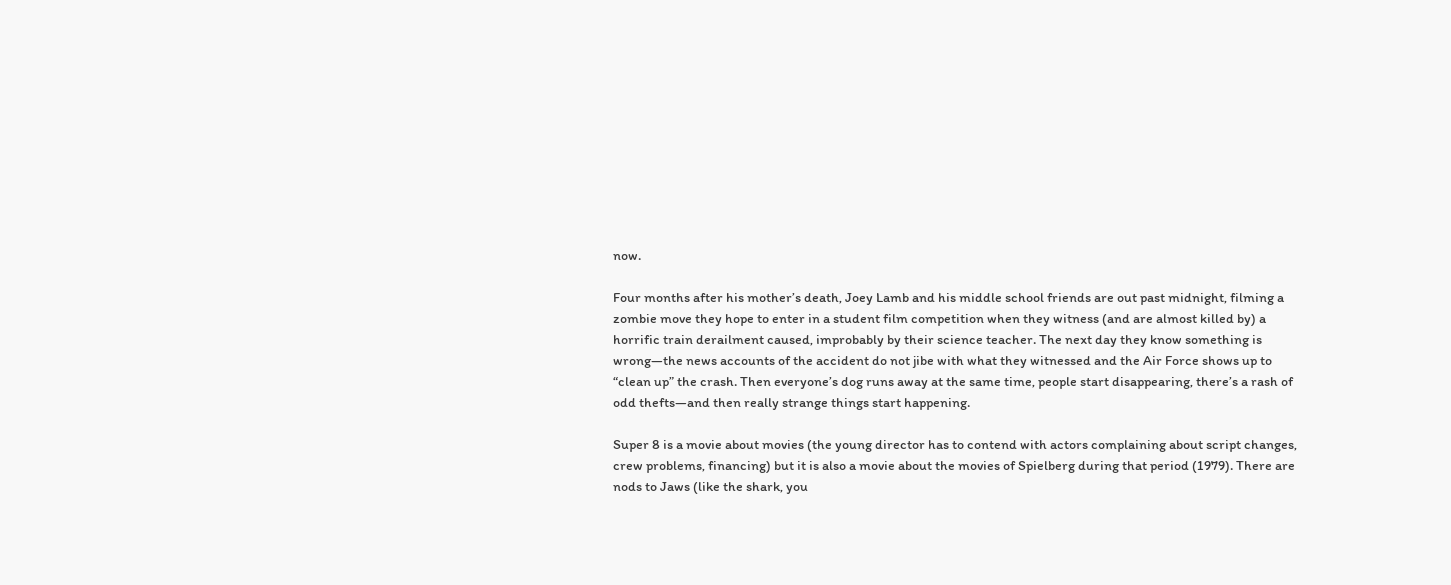now.

Four months after his mother’s death, Joey Lamb and his middle school friends are out past midnight, filming a zombie move they hope to enter in a student film competition when they witness (and are almost killed by) a horrific train derailment caused, improbably by their science teacher. The next day they know something is wrong—the news accounts of the accident do not jibe with what they witnessed and the Air Force shows up to “clean up” the crash. Then everyone’s dog runs away at the same time, people start disappearing, there’s a rash of odd thefts—and then really strange things start happening.

Super 8 is a movie about movies (the young director has to contend with actors complaining about script changes, crew problems, financing) but it is also a movie about the movies of Spielberg during that period (1979). There are nods to Jaws (like the shark, you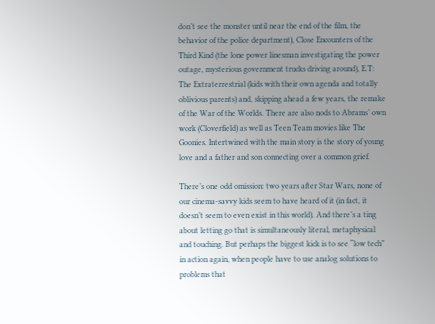don’t see the monster until near the end of the film, the behavior of the police department), Close Encounters of the Third Kind (the lone power linesman investigating the power outage, mysterious government trucks driving around), E.T: The Extraterrestrial (kids with their own agenda and totally oblivious parents) and, skipping ahead a few years, the remake of the War of the Worlds. There are also nods to Abrams’ own work (Cloverfield) as well as Teen Team movies like The Goonies. Intertwined with the main story is the story of young love and a father and son connecting over a common grief.

There’s one odd omission: two years after Star Wars, none of our cinema-savvy kids seem to have heard of it (in fact, it doesn’t seem to even exist in this world). And there’s a ting about letting go that is simultaneously literal, metaphysical and touching. But perhaps the biggest kick is to see “low tech” in action again, when people have to use analog solutions to problems that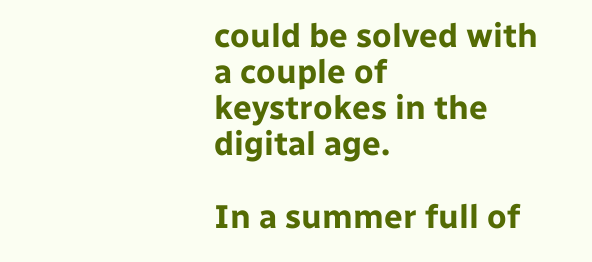could be solved with a couple of keystrokes in the digital age.

In a summer full of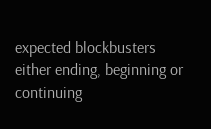expected blockbusters either ending, beginning or continuing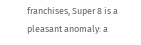franchises, Super 8 is a pleasant anomaly: a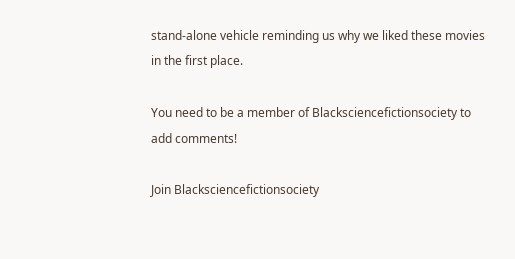stand-alone vehicle reminding us why we liked these movies in the first place.

You need to be a member of Blacksciencefictionsociety to add comments!

Join Blacksciencefictionsociety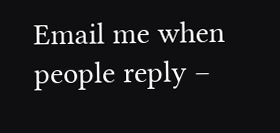Email me when people reply –